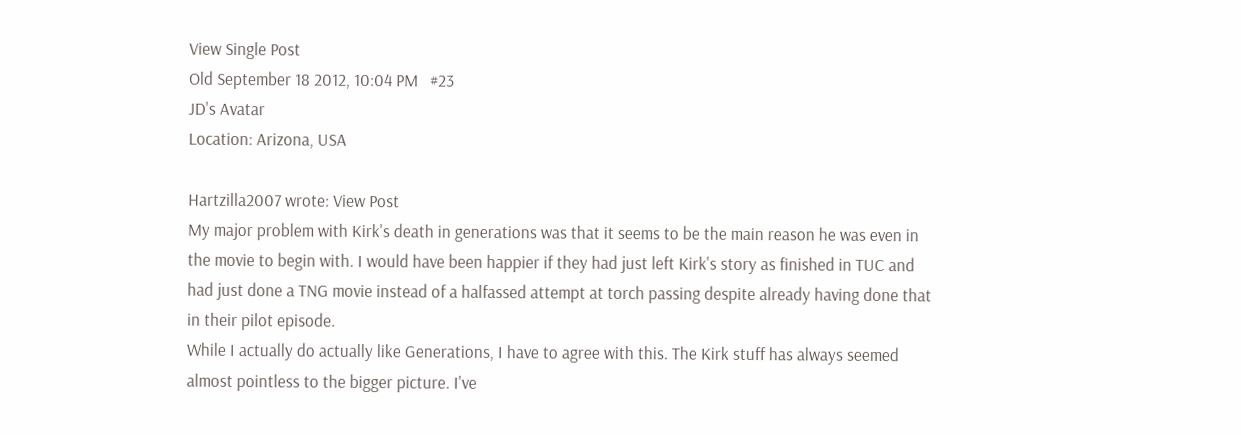View Single Post
Old September 18 2012, 10:04 PM   #23
JD's Avatar
Location: Arizona, USA

Hartzilla2007 wrote: View Post
My major problem with Kirk's death in generations was that it seems to be the main reason he was even in the movie to begin with. I would have been happier if they had just left Kirk's story as finished in TUC and had just done a TNG movie instead of a halfassed attempt at torch passing despite already having done that in their pilot episode.
While I actually do actually like Generations, I have to agree with this. The Kirk stuff has always seemed almost pointless to the bigger picture. I've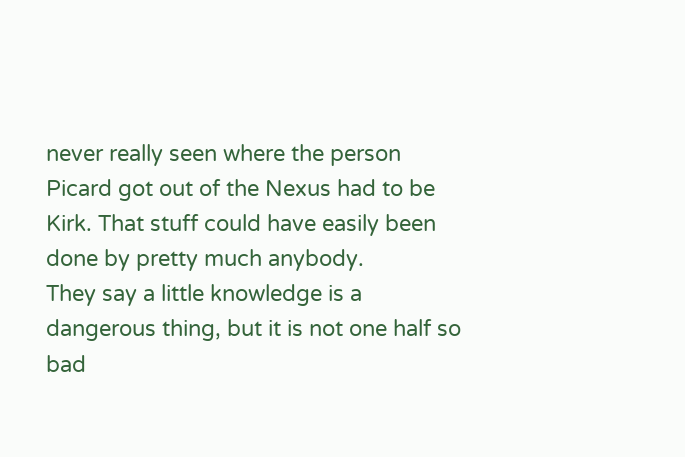never really seen where the person Picard got out of the Nexus had to be Kirk. That stuff could have easily been done by pretty much anybody.
They say a little knowledge is a dangerous thing, but it is not one half so bad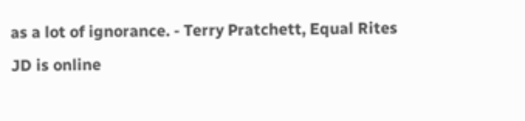as a lot of ignorance. - Terry Pratchett, Equal Rites
JD is online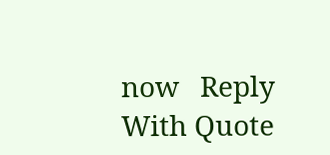now   Reply With Quote